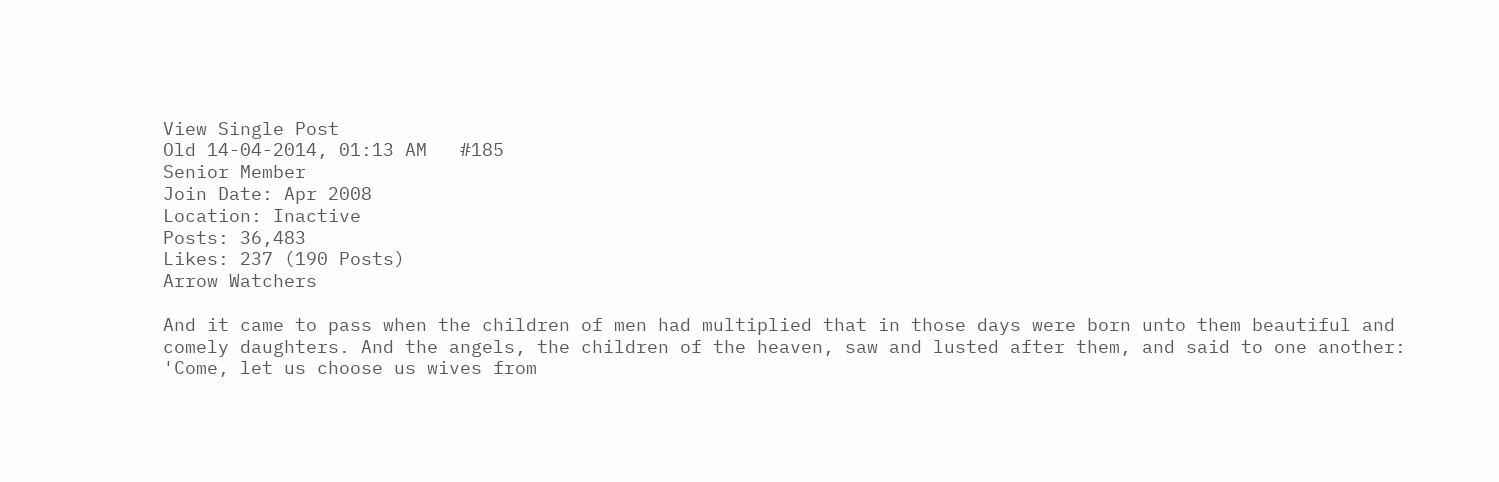View Single Post
Old 14-04-2014, 01:13 AM   #185
Senior Member
Join Date: Apr 2008
Location: Inactive
Posts: 36,483
Likes: 237 (190 Posts)
Arrow Watchers

And it came to pass when the children of men had multiplied that in those days were born unto them beautiful and comely daughters. And the angels, the children of the heaven, saw and lusted after them, and said to one another: 'Come, let us choose us wives from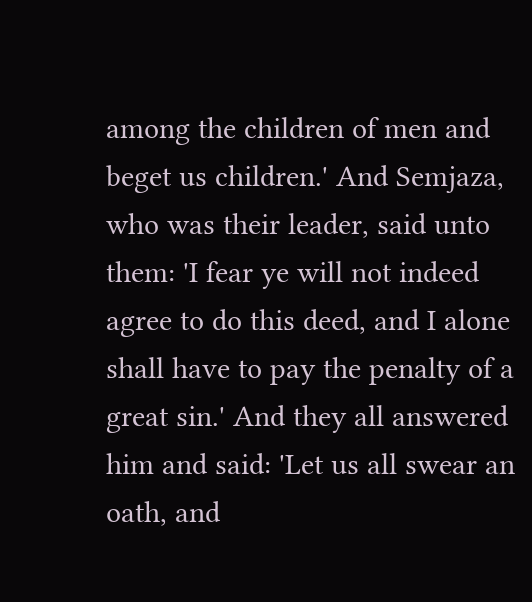among the children of men and beget us children.' And Semjaza, who was their leader, said unto them: 'I fear ye will not indeed agree to do this deed, and I alone shall have to pay the penalty of a great sin.' And they all answered him and said: 'Let us all swear an oath, and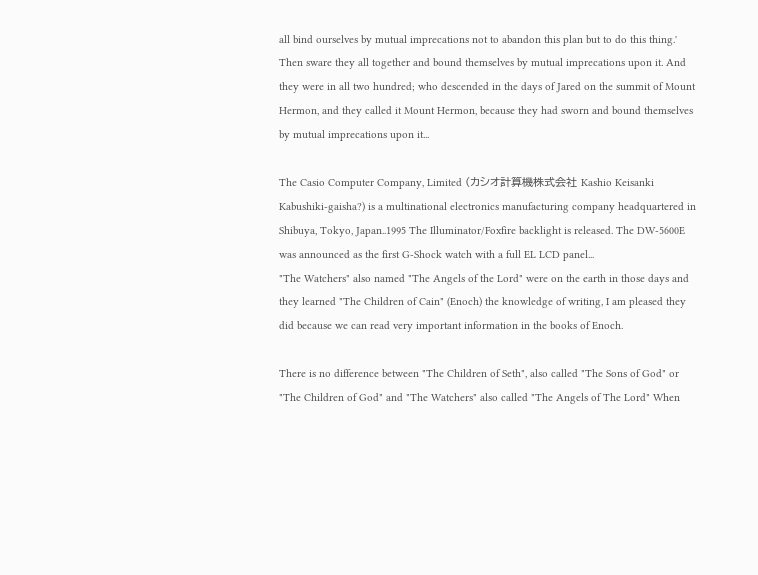all bind ourselves by mutual imprecations not to abandon this plan but to do this thing.' Then sware they all together and bound themselves by mutual imprecations upon it. And they were in all two hundred; who descended in the days of Jared on the summit of Mount Hermon, and they called it Mount Hermon, because they had sworn and bound themselves by mutual imprecations upon it...

The Casio Computer Company, Limited (カシオ計算機株式会社 Kashio Keisanki Kabushiki-gaisha?) is a multinational electronics manufacturing company headquartered in Shibuya, Tokyo, Japan..1995 The Illuminator/Foxfire backlight is released. The DW-5600E was announced as the first G-Shock watch with a full EL LCD panel...
"The Watchers" also named "The Angels of the Lord" were on the earth in those days and they learned "The Children of Cain" (Enoch) the knowledge of writing, I am pleased they did because we can read very important information in the books of Enoch.

There is no difference between "The Children of Seth", also called "The Sons of God" or "The Children of God" and "The Watchers" also called "The Angels of The Lord" When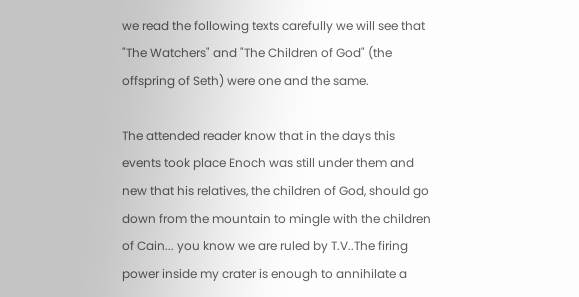we read the following texts carefully we will see that "The Watchers" and "The Children of God" (the offspring of Seth) were one and the same.

The attended reader know that in the days this events took place Enoch was still under them and new that his relatives, the children of God, should go down from the mountain to mingle with the children of Cain... you know we are ruled by T.V..The firing power inside my crater is enough to annihilate a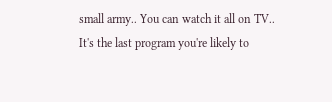small army.. You can watch it all on TV.. It's the last program you're likely to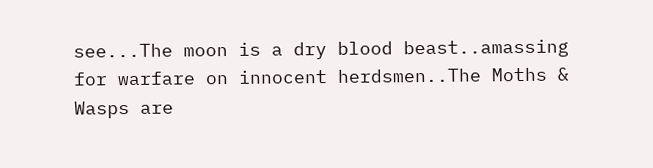see...The moon is a dry blood beast..amassing for warfare on innocent herdsmen..The Moths & Wasps are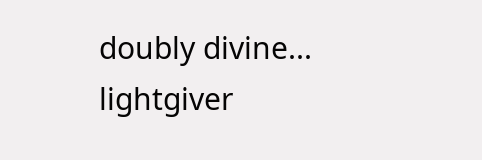doubly divine...
lightgiver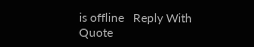is offline   Reply With Quote